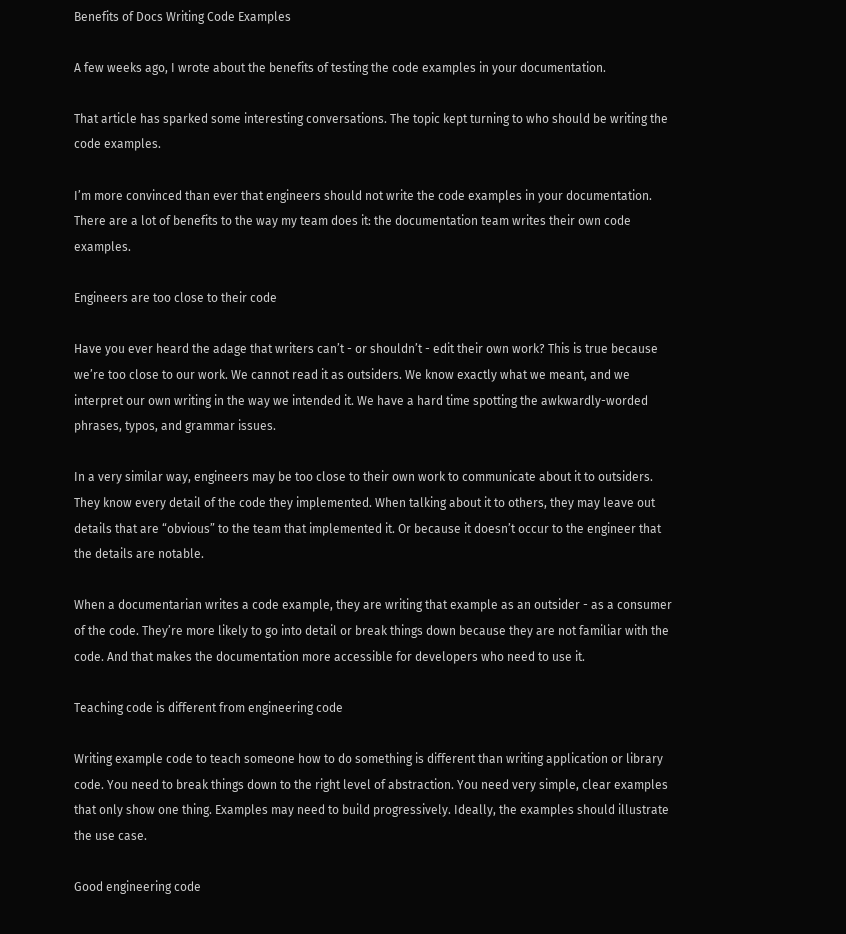Benefits of Docs Writing Code Examples

A few weeks ago, I wrote about the benefits of testing the code examples in your documentation.

That article has sparked some interesting conversations. The topic kept turning to who should be writing the code examples.

I’m more convinced than ever that engineers should not write the code examples in your documentation. There are a lot of benefits to the way my team does it: the documentation team writes their own code examples.

Engineers are too close to their code

Have you ever heard the adage that writers can’t - or shouldn’t - edit their own work? This is true because we’re too close to our work. We cannot read it as outsiders. We know exactly what we meant, and we interpret our own writing in the way we intended it. We have a hard time spotting the awkwardly-worded phrases, typos, and grammar issues.

In a very similar way, engineers may be too close to their own work to communicate about it to outsiders. They know every detail of the code they implemented. When talking about it to others, they may leave out details that are “obvious” to the team that implemented it. Or because it doesn’t occur to the engineer that the details are notable.

When a documentarian writes a code example, they are writing that example as an outsider - as a consumer of the code. They’re more likely to go into detail or break things down because they are not familiar with the code. And that makes the documentation more accessible for developers who need to use it.

Teaching code is different from engineering code

Writing example code to teach someone how to do something is different than writing application or library code. You need to break things down to the right level of abstraction. You need very simple, clear examples that only show one thing. Examples may need to build progressively. Ideally, the examples should illustrate the use case.

Good engineering code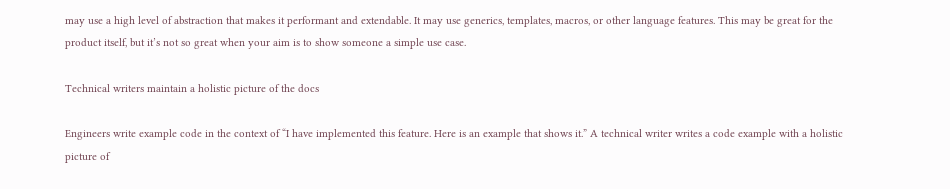may use a high level of abstraction that makes it performant and extendable. It may use generics, templates, macros, or other language features. This may be great for the product itself, but it’s not so great when your aim is to show someone a simple use case.

Technical writers maintain a holistic picture of the docs

Engineers write example code in the context of “I have implemented this feature. Here is an example that shows it.” A technical writer writes a code example with a holistic picture of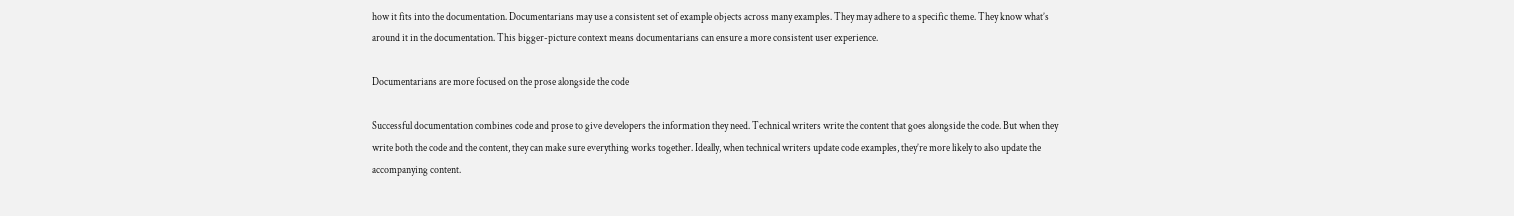how it fits into the documentation. Documentarians may use a consistent set of example objects across many examples. They may adhere to a specific theme. They know what’s around it in the documentation. This bigger-picture context means documentarians can ensure a more consistent user experience.

Documentarians are more focused on the prose alongside the code

Successful documentation combines code and prose to give developers the information they need. Technical writers write the content that goes alongside the code. But when they write both the code and the content, they can make sure everything works together. Ideally, when technical writers update code examples, they’re more likely to also update the accompanying content.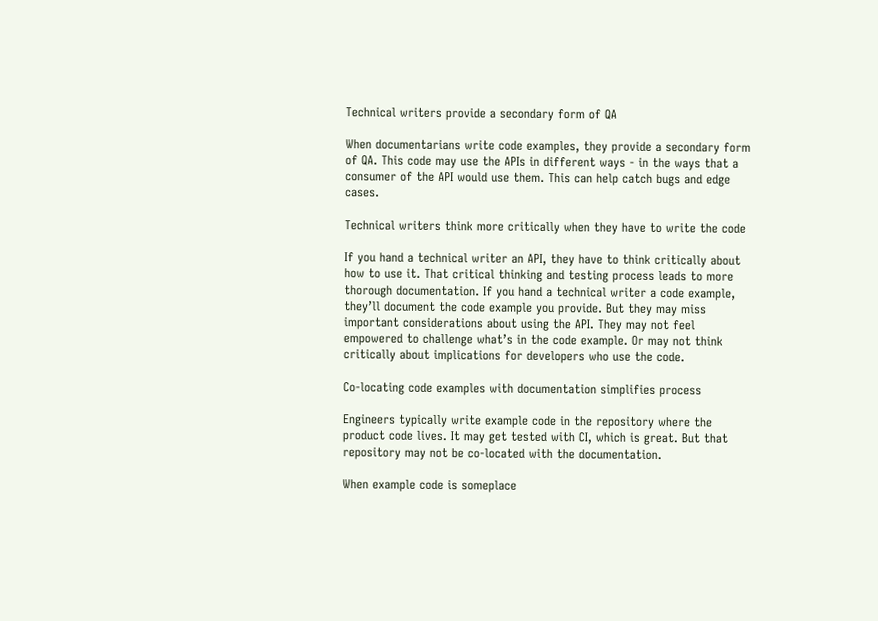Technical writers provide a secondary form of QA

When documentarians write code examples, they provide a secondary form of QA. This code may use the APIs in different ways - in the ways that a consumer of the API would use them. This can help catch bugs and edge cases.

Technical writers think more critically when they have to write the code

If you hand a technical writer an API, they have to think critically about how to use it. That critical thinking and testing process leads to more thorough documentation. If you hand a technical writer a code example, they’ll document the code example you provide. But they may miss important considerations about using the API. They may not feel empowered to challenge what’s in the code example. Or may not think critically about implications for developers who use the code.

Co-locating code examples with documentation simplifies process

Engineers typically write example code in the repository where the product code lives. It may get tested with CI, which is great. But that repository may not be co-located with the documentation.

When example code is someplace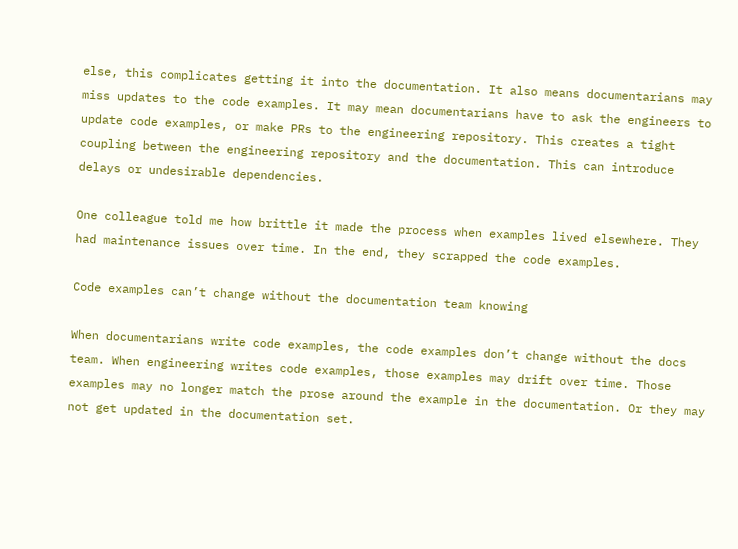else, this complicates getting it into the documentation. It also means documentarians may miss updates to the code examples. It may mean documentarians have to ask the engineers to update code examples, or make PRs to the engineering repository. This creates a tight coupling between the engineering repository and the documentation. This can introduce delays or undesirable dependencies.

One colleague told me how brittle it made the process when examples lived elsewhere. They had maintenance issues over time. In the end, they scrapped the code examples.

Code examples can’t change without the documentation team knowing

When documentarians write code examples, the code examples don’t change without the docs team. When engineering writes code examples, those examples may drift over time. Those examples may no longer match the prose around the example in the documentation. Or they may not get updated in the documentation set.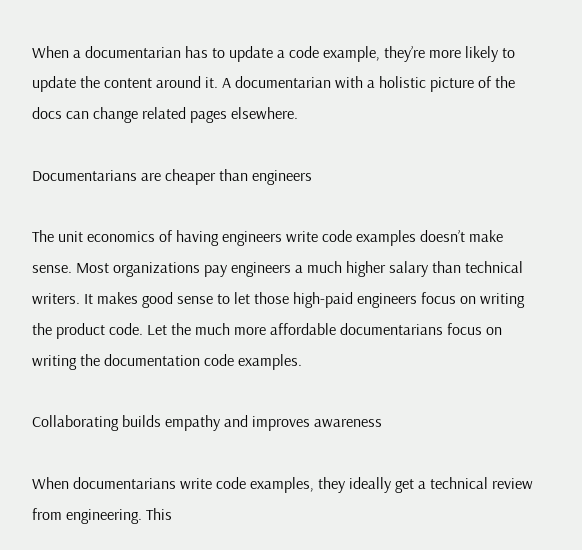When a documentarian has to update a code example, they’re more likely to update the content around it. A documentarian with a holistic picture of the docs can change related pages elsewhere.

Documentarians are cheaper than engineers

The unit economics of having engineers write code examples doesn’t make sense. Most organizations pay engineers a much higher salary than technical writers. It makes good sense to let those high-paid engineers focus on writing the product code. Let the much more affordable documentarians focus on writing the documentation code examples.

Collaborating builds empathy and improves awareness

When documentarians write code examples, they ideally get a technical review from engineering. This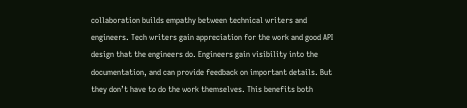collaboration builds empathy between technical writers and engineers. Tech writers gain appreciation for the work and good API design that the engineers do. Engineers gain visibility into the documentation, and can provide feedback on important details. But they don’t have to do the work themselves. This benefits both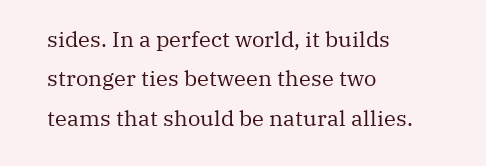sides. In a perfect world, it builds stronger ties between these two teams that should be natural allies.